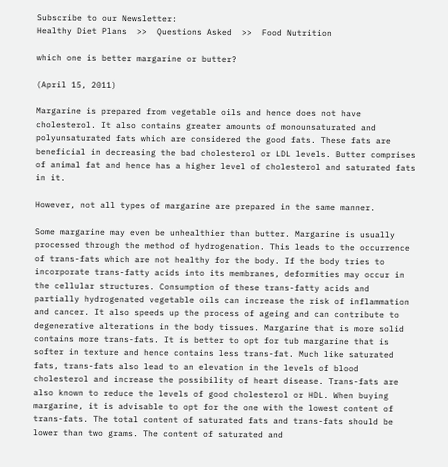Subscribe to our Newsletter:
Healthy Diet Plans  >>  Questions Asked  >>  Food Nutrition

which one is better margarine or butter?

(April 15, 2011)

Margarine is prepared from vegetable oils and hence does not have cholesterol. It also contains greater amounts of monounsaturated and polyunsaturated fats which are considered the good fats. These fats are beneficial in decreasing the bad cholesterol or LDL levels. Butter comprises of animal fat and hence has a higher level of cholesterol and saturated fats in it.

However, not all types of margarine are prepared in the same manner.

Some margarine may even be unhealthier than butter. Margarine is usually processed through the method of hydrogenation. This leads to the occurrence of trans-fats which are not healthy for the body. If the body tries to incorporate trans-fatty acids into its membranes, deformities may occur in the cellular structures. Consumption of these trans-fatty acids and partially hydrogenated vegetable oils can increase the risk of inflammation and cancer. It also speeds up the process of ageing and can contribute to degenerative alterations in the body tissues. Margarine that is more solid contains more trans-fats. It is better to opt for tub margarine that is softer in texture and hence contains less trans-fat. Much like saturated fats, trans-fats also lead to an elevation in the levels of blood cholesterol and increase the possibility of heart disease. Trans-fats are also known to reduce the levels of good cholesterol or HDL. When buying margarine, it is advisable to opt for the one with the lowest content of trans-fats. The total content of saturated fats and trans-fats should be lower than two grams. The content of saturated and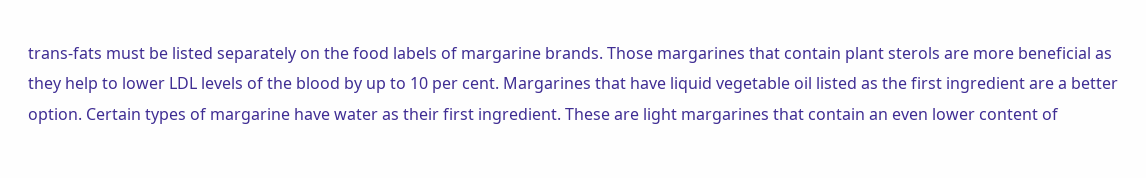trans-fats must be listed separately on the food labels of margarine brands. Those margarines that contain plant sterols are more beneficial as they help to lower LDL levels of the blood by up to 10 per cent. Margarines that have liquid vegetable oil listed as the first ingredient are a better option. Certain types of margarine have water as their first ingredient. These are light margarines that contain an even lower content of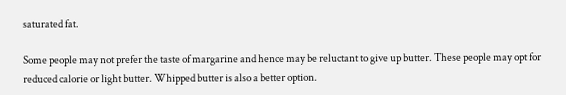saturated fat.

Some people may not prefer the taste of margarine and hence may be reluctant to give up butter. These people may opt for reduced calorie or light butter. Whipped butter is also a better option.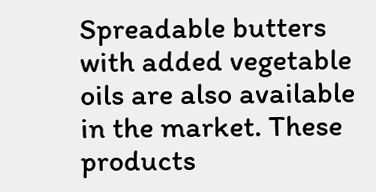Spreadable butters with added vegetable oils are also available in the market. These products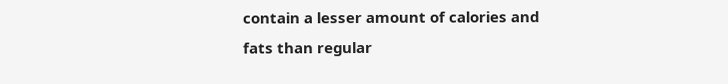contain a lesser amount of calories and fats than regular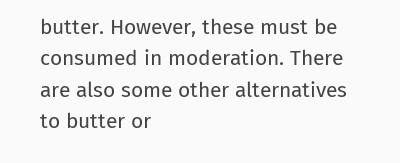butter. However, these must be consumed in moderation. There are also some other alternatives to butter or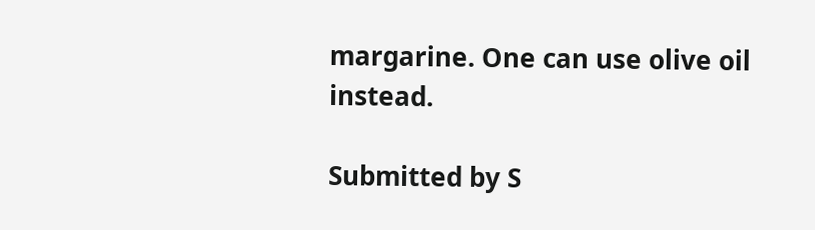margarine. One can use olive oil instead.

Submitted by S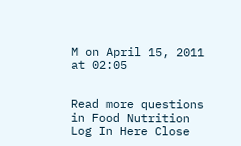M on April 15, 2011 at 02:05


Read more questions in Food Nutrition
Log In Here Close